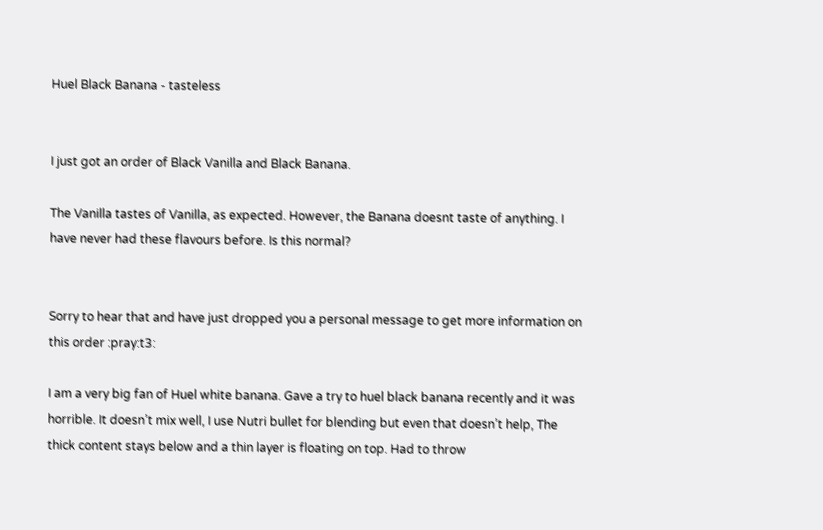Huel Black Banana - tasteless


I just got an order of Black Vanilla and Black Banana.

The Vanilla tastes of Vanilla, as expected. However, the Banana doesnt taste of anything. I have never had these flavours before. Is this normal?


Sorry to hear that and have just dropped you a personal message to get more information on this order :pray:t3:

I am a very big fan of Huel white banana. Gave a try to huel black banana recently and it was horrible. It doesn’t mix well, I use Nutri bullet for blending but even that doesn’t help, The thick content stays below and a thin layer is floating on top. Had to throw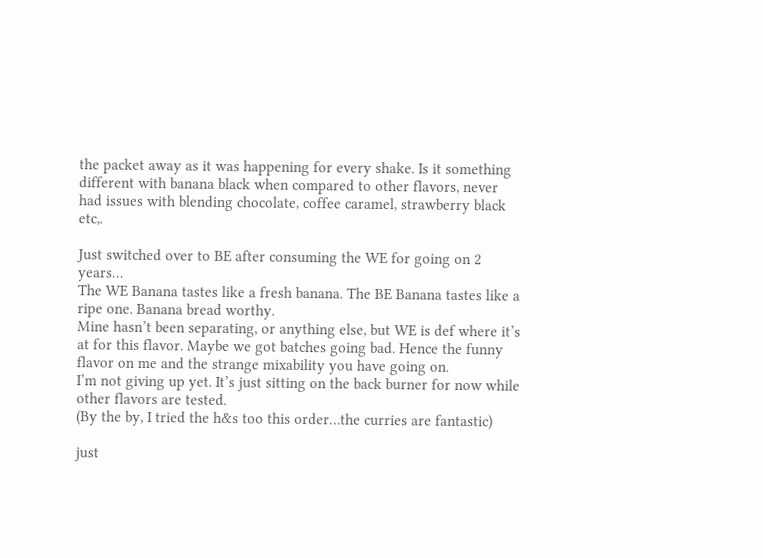the packet away as it was happening for every shake. Is it something different with banana black when compared to other flavors, never had issues with blending chocolate, coffee caramel, strawberry black etc,.

Just switched over to BE after consuming the WE for going on 2 years…
The WE Banana tastes like a fresh banana. The BE Banana tastes like a ripe one. Banana bread worthy.
Mine hasn’t been separating, or anything else, but WE is def where it’s at for this flavor. Maybe we got batches going bad. Hence the funny flavor on me and the strange mixability you have going on.
I’m not giving up yet. It’s just sitting on the back burner for now while other flavors are tested.
(By the by, I tried the h&s too this order…the curries are fantastic)

just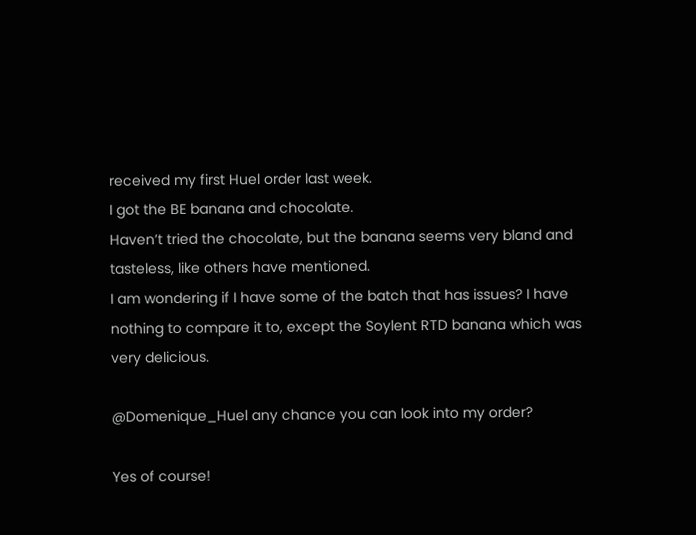received my first Huel order last week.
I got the BE banana and chocolate.
Haven’t tried the chocolate, but the banana seems very bland and tasteless, like others have mentioned.
I am wondering if I have some of the batch that has issues? I have nothing to compare it to, except the Soylent RTD banana which was very delicious.

@Domenique_Huel any chance you can look into my order?

Yes of course!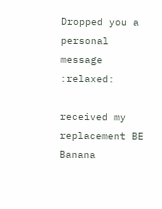Dropped you a personal message :relaxed:

received my replacement BE Banana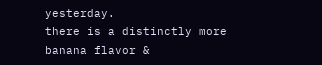yesterday.
there is a distinctly more banana flavor &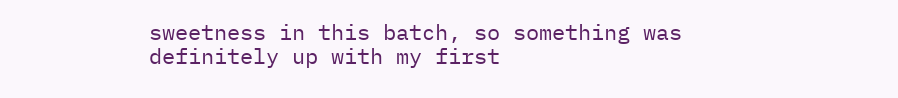sweetness in this batch, so something was definitely up with my first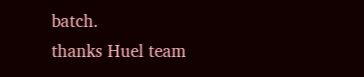batch.
thanks Huel team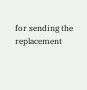for sending the replacement